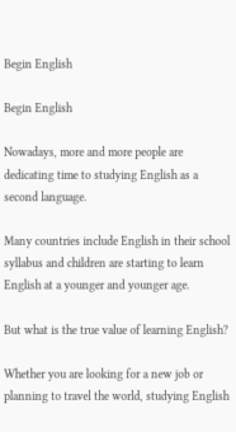Begin English

Begin English

Nowadays, more and more people are dedicating time to studying English as a second language.

Many countries include English in their school syllabus and children are starting to learn English at a younger and younger age.

But what is the true value of learning English?

Whether you are looking for a new job or planning to travel the world, studying English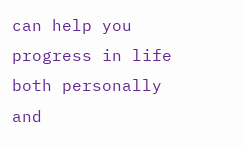can help you progress in life both personally and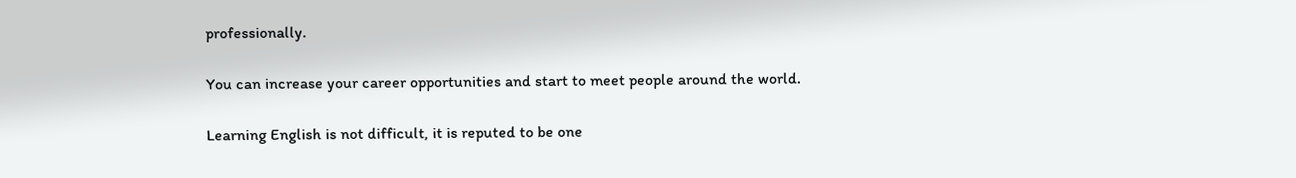professionally.

You can increase your career opportunities and start to meet people around the world.

Learning English is not difficult, it is reputed to be one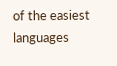of the easiest languages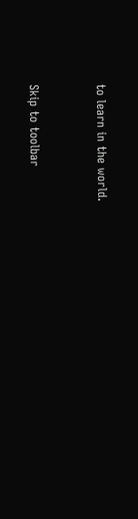to learn in the world.


Skip to toolbar